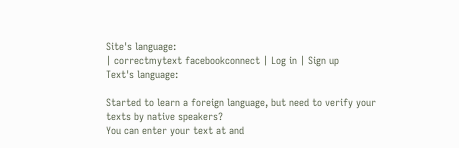Site's language:
| correctmytext facebookconnect | Log in | Sign up
Text's language:

Started to learn a foreign language, but need to verify your texts by native speakers?
You can enter your text at and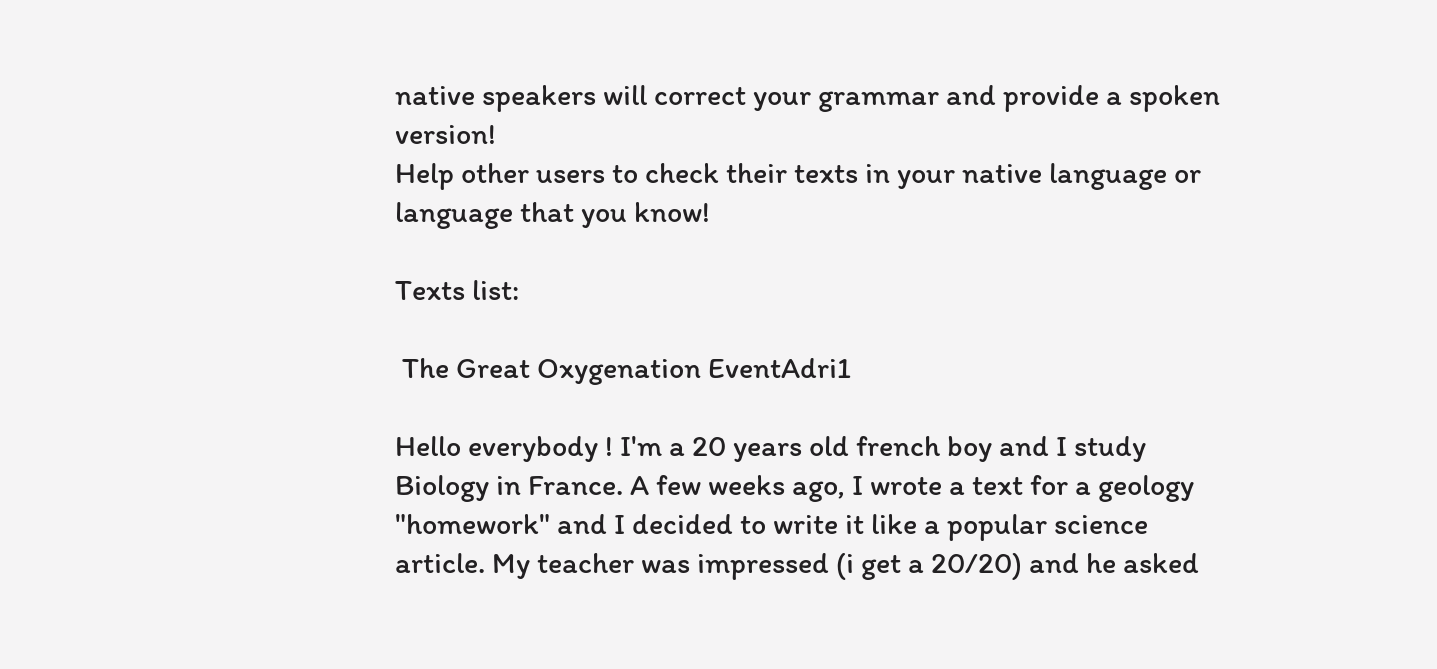native speakers will correct your grammar and provide a spoken version!
Help other users to check their texts in your native language or language that you know!

Texts list:

 The Great Oxygenation EventAdri1

Hello everybody ! I'm a 20 years old french boy and I study Biology in France. A few weeks ago, I wrote a text for a geology "homework" and I decided to write it like a popular science article. My teacher was impressed (i get a 20/20) and he asked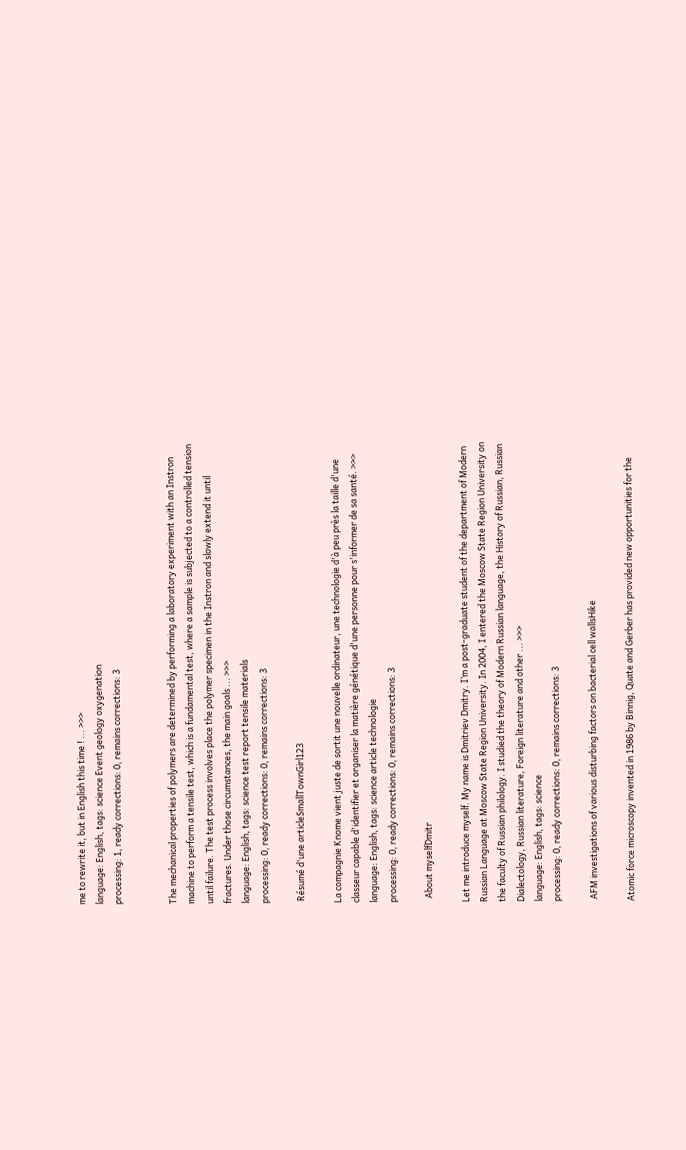me to rewrite it, but in English this time ! ... >>>
language: English, tags: science Event geology oxygenation
processing: 1, ready corrections: 0, remains corrections: 3


The mechanical properties of polymers are determined by performing a laboratory experiment with an Instron machine to perform a tensile test, which is a fundamental test, where a sample is subjected to a controlled tension until failure. The test process involves place the polymer specimen in the Instron and slowly extend it until fractures. Under those circumstances, the main goals ... >>>
language: English, tags: science test report tensile materials
processing: 0, ready corrections: 0, remains corrections: 3

 Résumé d'une articleSmallTownGirl123

La compagnie Knome vient juste de sortit une nouvelle ordinateur, une technologie d'à peu près la taille d'une classeur capable d'identifier et organiser la matière génétique d'une personne pour s'informer de sa santé. >>>
language: English, tags: science article technologie
processing: 0, ready corrections: 0, remains corrections: 3

  About myselfDmitr

Let me introduce myself. My name is Dmitriev Dmitry. I’m a post-graduate student of the department of Modern Russian Language at Moscow State Region University. In 2004, I entered the Moscow State Region University on the faculty of Russian philology. I studied the theory of Modern Russian language, the History of Russian, Russian Dialectology, Russian literature, Foreign literature and other ... >>>
language: English, tags: science
processing: 0, ready corrections: 0, remains corrections: 3

 AFM investigations of various disturbing factors on bacterial cell wallsHike

Atomic force microscopy invented in 1986 by Binnig, Quate and Gerber has provided new opportunities for the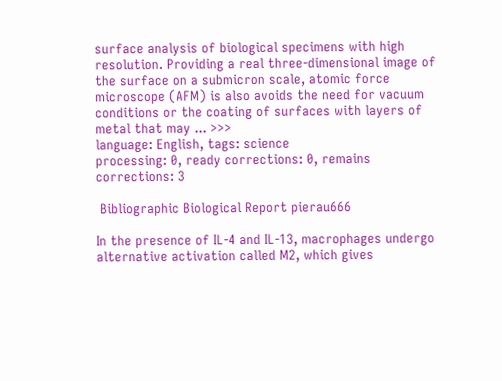surface analysis of biological specimens with high resolution. Providing a real three-dimensional image of the surface on a submicron scale, atomic force microscope (AFM) is also avoids the need for vacuum conditions or the coating of surfaces with layers of metal that may ... >>>
language: English, tags: science
processing: 0, ready corrections: 0, remains corrections: 3

 Bibliographic Biological Report pierau666

In the presence of IL-4 and IL-13, macrophages undergo alternative activation called M2, which gives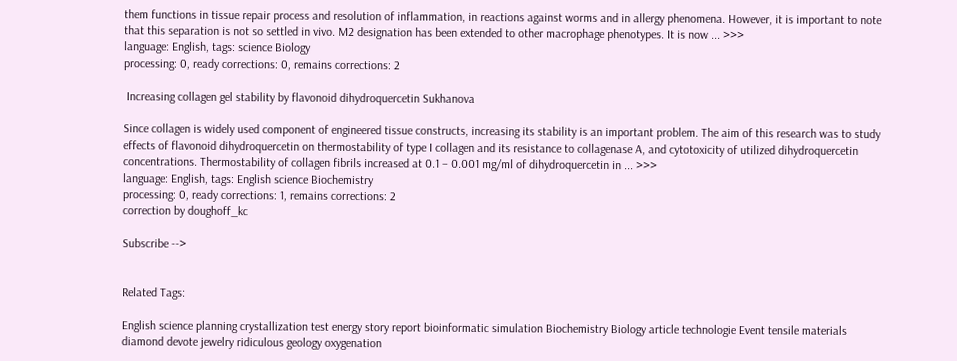them functions in tissue repair process and resolution of inflammation, in reactions against worms and in allergy phenomena. However, it is important to note that this separation is not so settled in vivo. M2 designation has been extended to other macrophage phenotypes. It is now ... >>>
language: English, tags: science Biology
processing: 0, ready corrections: 0, remains corrections: 2

 Increasing collagen gel stability by flavonoid dihydroquercetin Sukhanova

Since collagen is widely used component of engineered tissue constructs, increasing its stability is an important problem. The aim of this research was to study effects of flavonoid dihydroquercetin on thermostability of type I collagen and its resistance to collagenase A, and cytotoxicity of utilized dihydroquercetin concentrations. Thermostability of collagen fibrils increased at 0.1 – 0.001 mg/ml of dihydroquercetin in ... >>>
language: English, tags: English science Biochemistry
processing: 0, ready corrections: 1, remains corrections: 2
correction by doughoff_kc

Subscribe -->


Related Tags:

English science planning crystallization test energy story report bioinformatic simulation Biochemistry Biology article technologie Event tensile materials diamond devote jewelry ridiculous geology oxygenation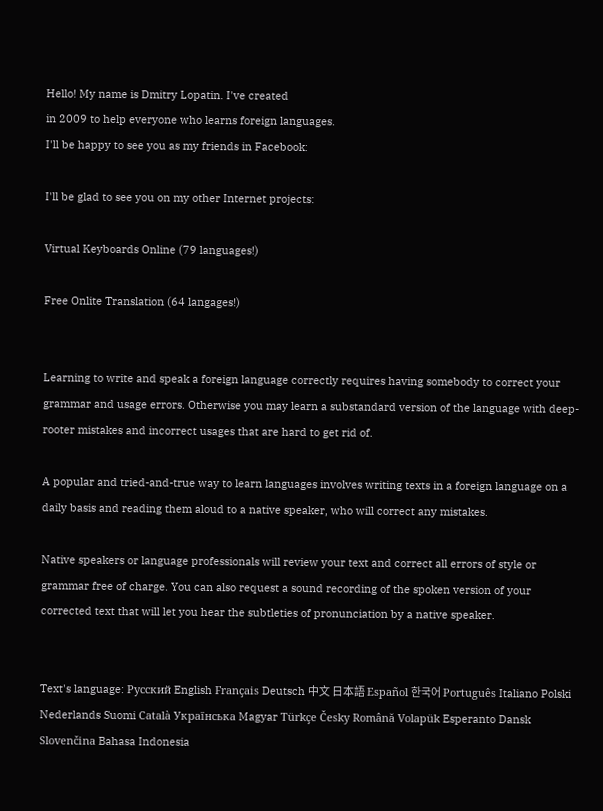Hello! My name is Dmitry Lopatin. I've created
in 2009 to help everyone who learns foreign languages.
I'll be happy to see you as my friends in Facebook:

I'll be glad to see you on my other Internet projects:

Virtual Keyboards Online (79 languages!)

Free Onlite Translation (64 langages!)


Learning to write and speak a foreign language correctly requires having somebody to correct your grammar and usage errors. Otherwise you may learn a substandard version of the language with deep-rooter mistakes and incorrect usages that are hard to get rid of.

A popular and tried-and-true way to learn languages involves writing texts in a foreign language on a daily basis and reading them aloud to a native speaker, who will correct any mistakes.

Native speakers or language professionals will review your text and correct all errors of style or grammar free of charge. You can also request a sound recording of the spoken version of your corrected text that will let you hear the subtleties of pronunciation by a native speaker.


Text's language: Русский English Français Deutsch 中文 日本語 Español 한국어 Português Italiano Polski Nederlands Suomi Català Українська Magyar Türkçe Česky Română Volapük Esperanto Dansk Slovenčina Bahasa Indonesia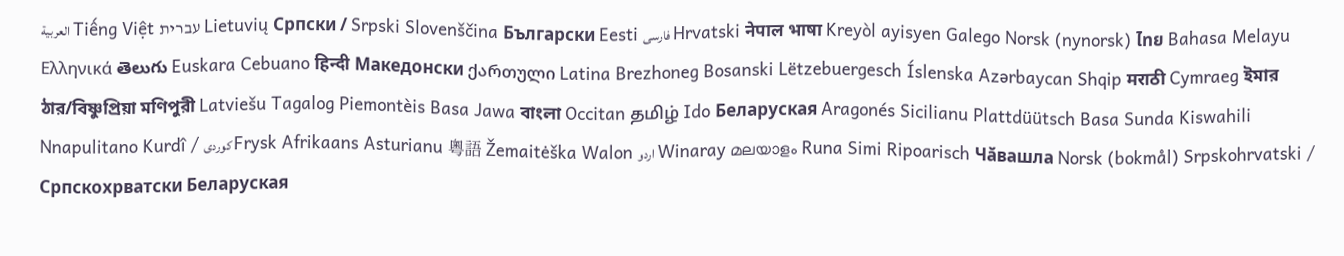العربية Tiếng Việt עברית Lietuvių Српски / Srpski Slovenščina Български Eesti فارسی Hrvatski नेपाल भाषा Kreyòl ayisyen Galego Norsk (nynorsk) ไทย Bahasa Melayu Ελληνικά తెలుగు Euskara Cebuano हिन्दी Македонски ქართული Latina Brezhoneg Bosanski Lëtzebuergesch Íslenska Azərbaycan Shqip मराठी Cymraeg ইমার ঠার/বিষ্ণুপ্রিয়া মণিপুরী Latviešu Tagalog Piemontèis Basa Jawa বাংলা Occitan தமிழ் Ido Беларуская Aragonés Sicilianu Plattdüütsch Basa Sunda Kiswahili Nnapulitano Kurdî / كوردی Frysk Afrikaans Asturianu 粵語 Žemaitėška Walon اردو Winaray മലയാളം Runa Simi Ripoarisch Чӑвашла Norsk (bokmål) Srpskohrvatski / Српскохрватски Беларуская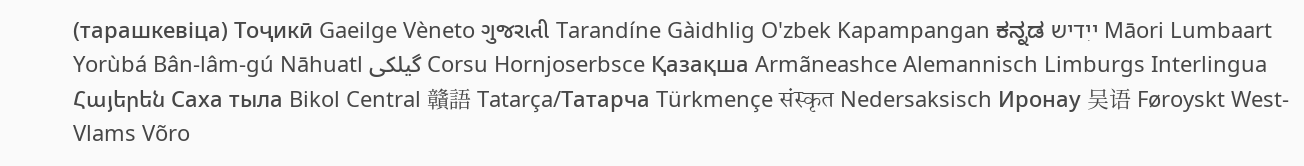(тарашкевіца) Тоҷикӣ Gaeilge Vèneto ગુજરાતી Tarandíne Gàidhlig O'zbek Kapampangan ಕನ್ನಡ ייִדיש Māori Lumbaart Yorùbá Bân-lâm-gú Nāhuatl گیلکی Corsu Hornjoserbsce Қазақша Armãneashce Alemannisch Limburgs Interlingua Հայերեն Саха тыла Bikol Central 贛語 Tatarça/Татарча Türkmençe संस्कृत Nedersaksisch Иронау 吴语 Føroyskt West-Vlams Võro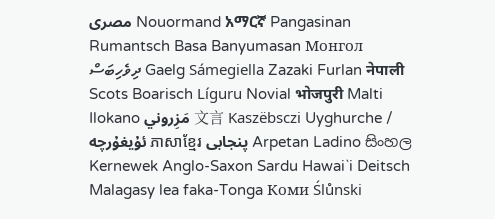مصرى Nouormand አማርኛ Pangasinan Rumantsch Basa Banyumasan Монгол ދިވެހިބަސް Gaelg Sámegiella Zazaki Furlan नेपाली Scots Boarisch Líguru Novial भोजपुरी Malti Ilokano مَزِروني 文言 Kaszëbsczi Uyghurche / ئۇيغۇرچە ភាសាខ្មែរ پنجابی Arpetan Ladino සිංහල Kernewek Anglo-Saxon Sardu Hawai`i Deitsch Malagasy lea faka-Tonga Коми Ślůnski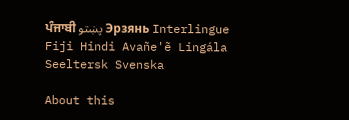ਪੰਜਾਬੀ پښتو Эрзянь Interlingue Fiji Hindi Avañe'ẽ Lingála Seeltersk Svenska

About this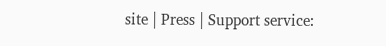site | Press | Support service: